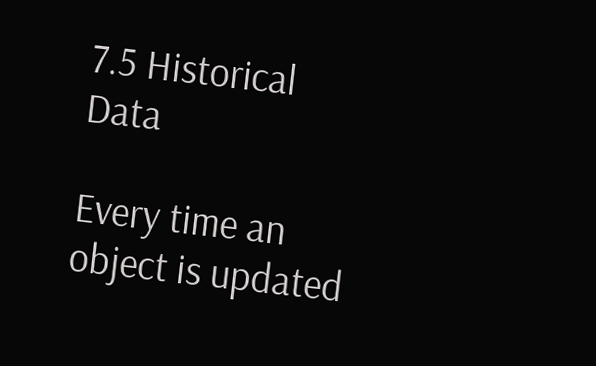7.5 Historical Data

Every time an object is updated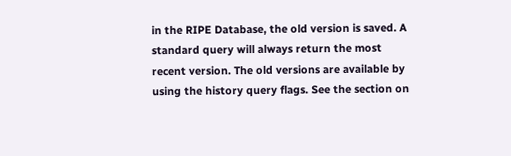in the RIPE Database, the old version is saved. A standard query will always return the most recent version. The old versions are available by using the history query flags. See the section on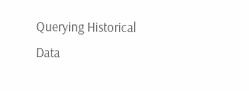Querying Historical Data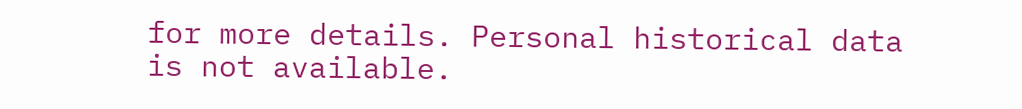for more details. Personal historical data is not available.